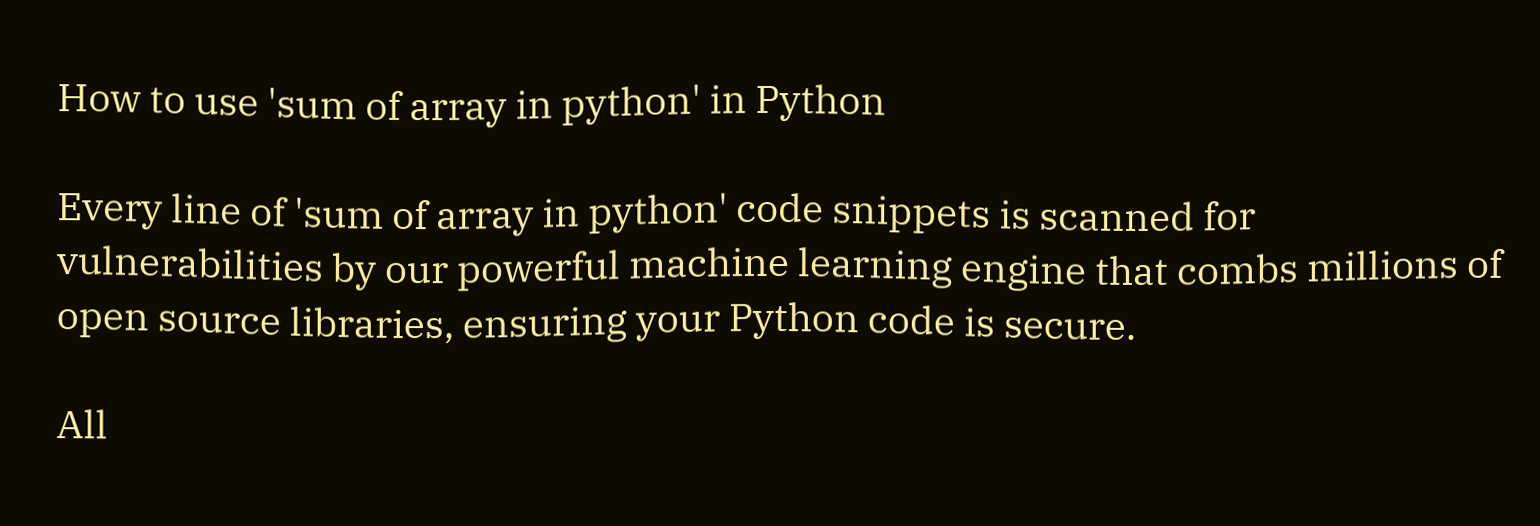How to use 'sum of array in python' in Python

Every line of 'sum of array in python' code snippets is scanned for vulnerabilities by our powerful machine learning engine that combs millions of open source libraries, ensuring your Python code is secure.

All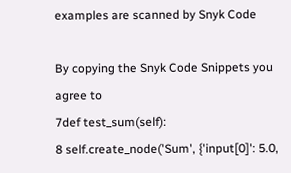examples are scanned by Snyk Code

By copying the Snyk Code Snippets you agree to
7def test_sum(self):
8 self.create_node('Sum', {'input[0]': 5.0,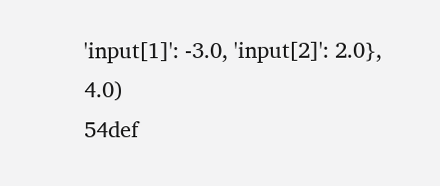'input[1]': -3.0, 'input[2]': 2.0}, 4.0)
54def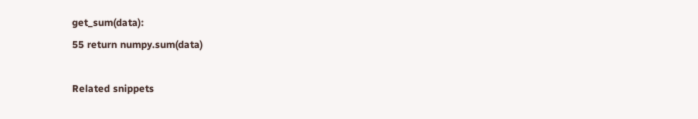get_sum(data):
55 return numpy.sum(data)

Related snippets